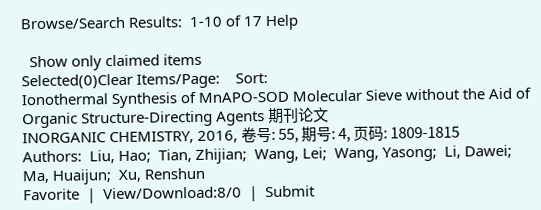Browse/Search Results:  1-10 of 17 Help

  Show only claimed items
Selected(0)Clear Items/Page:    Sort:
Ionothermal Synthesis of MnAPO-SOD Molecular Sieve without the Aid of Organic Structure-Directing Agents 期刊论文
INORGANIC CHEMISTRY, 2016, 卷号: 55, 期号: 4, 页码: 1809-1815
Authors:  Liu, Hao;  Tian, Zhijian;  Wang, Lei;  Wang, Yasong;  Li, Dawei;  Ma, Huaijun;  Xu, Renshun
Favorite  |  View/Download:8/0  |  Submit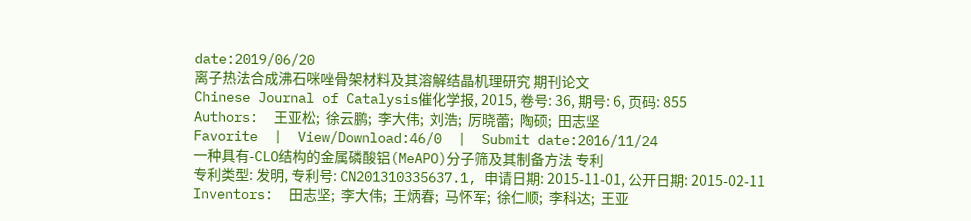date:2019/06/20
离子热法合成沸石咪唑骨架材料及其溶解结晶机理研究 期刊论文
Chinese Journal of Catalysis催化学报, 2015, 卷号: 36, 期号: 6, 页码: 855
Authors:  王亚松;  徐云鹏;  李大伟;  刘浩;  厉晓蕾;  陶硕;  田志坚
Favorite  |  View/Download:46/0  |  Submit date:2016/11/24
一种具有-CLO结构的金属磷酸铝(MeAPO)分子筛及其制备方法 专利
专利类型: 发明, 专利号: CN201310335637.1, 申请日期: 2015-11-01, 公开日期: 2015-02-11
Inventors:  田志坚;  李大伟;  王炳春;  马怀军;  徐仁顺;  李科达;  王亚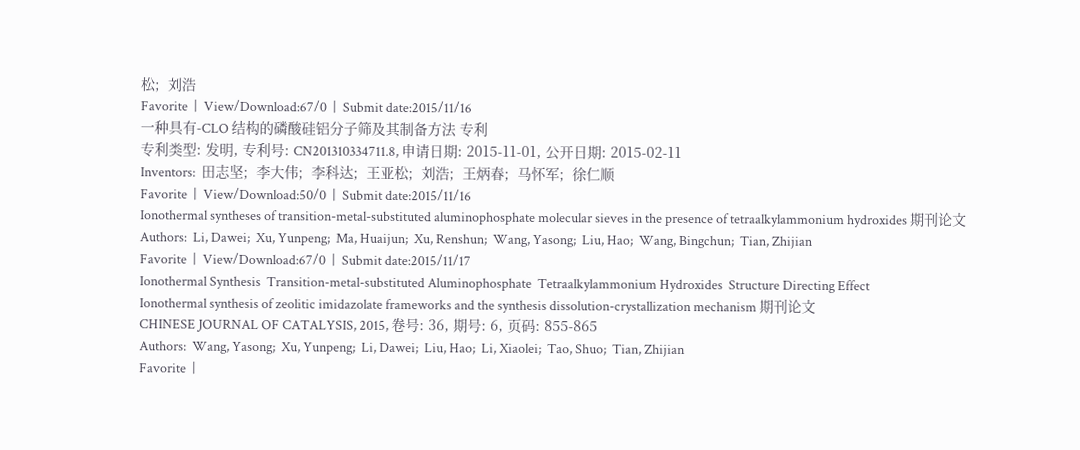松;  刘浩
Favorite  |  View/Download:67/0  |  Submit date:2015/11/16
一种具有-CLO 结构的磷酸硅铝分子筛及其制备方法 专利
专利类型: 发明, 专利号: CN201310334711.8, 申请日期: 2015-11-01, 公开日期: 2015-02-11
Inventors:  田志坚;  李大伟;  李科达;  王亚松;  刘浩;  王炳春;  马怀军;  徐仁顺
Favorite  |  View/Download:50/0  |  Submit date:2015/11/16
Ionothermal syntheses of transition-metal-substituted aluminophosphate molecular sieves in the presence of tetraalkylammonium hydroxides 期刊论文
Authors:  Li, Dawei;  Xu, Yunpeng;  Ma, Huaijun;  Xu, Renshun;  Wang, Yasong;  Liu, Hao;  Wang, Bingchun;  Tian, Zhijian
Favorite  |  View/Download:67/0  |  Submit date:2015/11/17
Ionothermal Synthesis  Transition-metal-substituted Aluminophosphate  Tetraalkylammonium Hydroxides  Structure Directing Effect
Ionothermal synthesis of zeolitic imidazolate frameworks and the synthesis dissolution-crystallization mechanism 期刊论文
CHINESE JOURNAL OF CATALYSIS, 2015, 卷号: 36, 期号: 6, 页码: 855-865
Authors:  Wang, Yasong;  Xu, Yunpeng;  Li, Dawei;  Liu, Hao;  Li, Xiaolei;  Tao, Shuo;  Tian, Zhijian
Favorite  |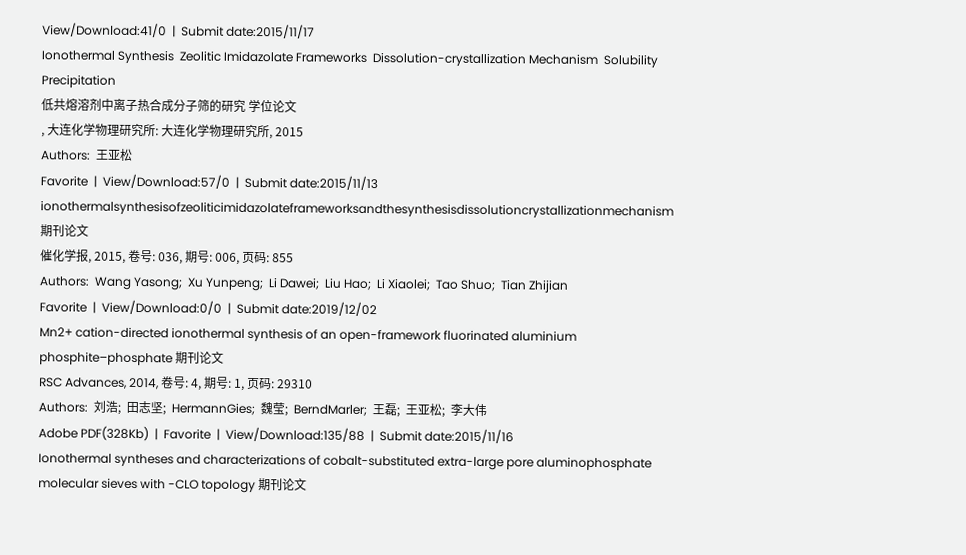View/Download:41/0  |  Submit date:2015/11/17
Ionothermal Synthesis  Zeolitic Imidazolate Frameworks  Dissolution-crystallization Mechanism  Solubility  Precipitation
低共熔溶剂中离子热合成分子筛的研究 学位论文
, 大连化学物理研究所: 大连化学物理研究所, 2015
Authors:  王亚松
Favorite  |  View/Download:57/0  |  Submit date:2015/11/13
ionothermalsynthesisofzeoliticimidazolateframeworksandthesynthesisdissolutioncrystallizationmechanism 期刊论文
催化学报, 2015, 卷号: 036, 期号: 006, 页码: 855
Authors:  Wang Yasong;  Xu Yunpeng;  Li Dawei;  Liu Hao;  Li Xiaolei;  Tao Shuo;  Tian Zhijian
Favorite  |  View/Download:0/0  |  Submit date:2019/12/02
Mn2+ cation-directed ionothermal synthesis of an open-framework fluorinated aluminium phosphite–phosphate 期刊论文
RSC Advances, 2014, 卷号: 4, 期号: 1, 页码: 29310
Authors:  刘浩;  田志坚;  HermannGies;  魏莹;  BerndMarler;  王磊;  王亚松;  李大伟
Adobe PDF(328Kb)  |  Favorite  |  View/Download:135/88  |  Submit date:2015/11/16
Ionothermal syntheses and characterizations of cobalt-substituted extra-large pore aluminophosphate molecular sieves with -CLO topology 期刊论文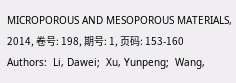MICROPOROUS AND MESOPOROUS MATERIALS, 2014, 卷号: 198, 期号: 1, 页码: 153-160
Authors:  Li, Dawei;  Xu, Yunpeng;  Wang,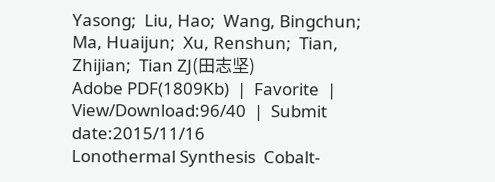Yasong;  Liu, Hao;  Wang, Bingchun;  Ma, Huaijun;  Xu, Renshun;  Tian, Zhijian;  Tian ZJ(田志坚)
Adobe PDF(1809Kb)  |  Favorite  |  View/Download:96/40  |  Submit date:2015/11/16
Lonothermal Synthesis  Cobalt-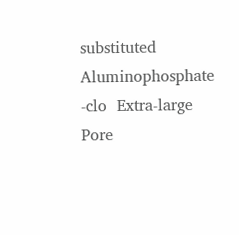substituted Aluminophosphate  -clo  Extra-large Pore